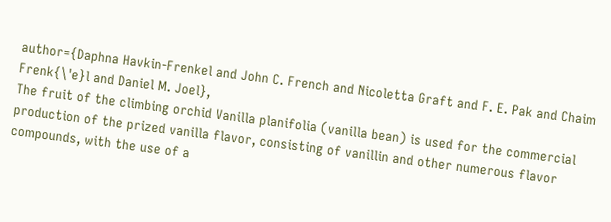author={Daphna Havkin-Frenkel and John C. French and Nicoletta Graft and F. E. Pak and Chaim Frenk{\'e}l and Daniel M. Joel},
The fruit of the climbing orchid Vanilla planifolia (vanilla bean) is used for the commercial production of the prized vanilla flavor, consisting of vanillin and other numerous flavor compounds, with the use of a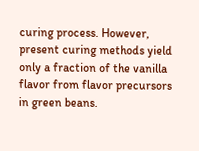curing process. However, present curing methods yield only a fraction of the vanilla flavor from flavor precursors in green beans.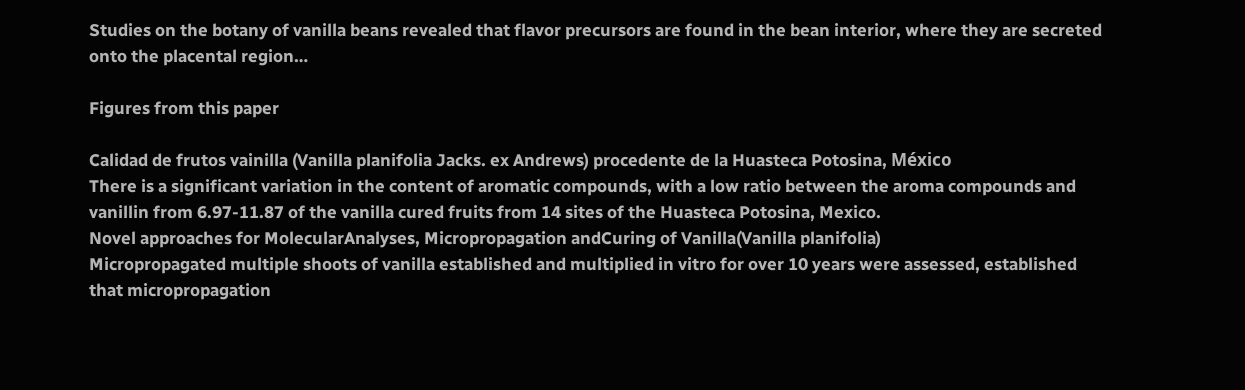Studies on the botany of vanilla beans revealed that flavor precursors are found in the bean interior, where they are secreted onto the placental region…

Figures from this paper

Calidad de frutos vainilla (Vanilla planifolia Jacks. ex Andrews) procedente de la Huasteca Potosina, México
There is a significant variation in the content of aromatic compounds, with a low ratio between the aroma compounds and vanillin from 6.97-11.87 of the vanilla cured fruits from 14 sites of the Huasteca Potosina, Mexico.
Novel approaches for MolecularAnalyses, Micropropagation andCuring of Vanilla(Vanilla planifolia)
Micropropagated multiple shoots of vanilla established and multiplied in vitro for over 10 years were assessed, established that micropropagation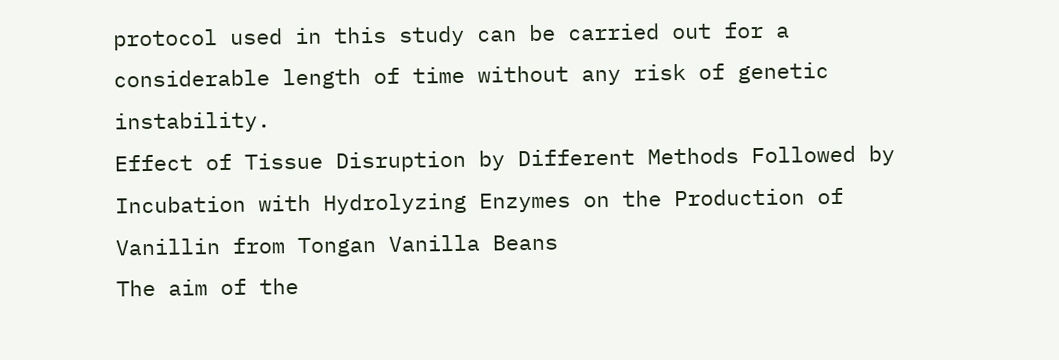protocol used in this study can be carried out for a considerable length of time without any risk of genetic instability.
Effect of Tissue Disruption by Different Methods Followed by Incubation with Hydrolyzing Enzymes on the Production of Vanillin from Tongan Vanilla Beans
The aim of the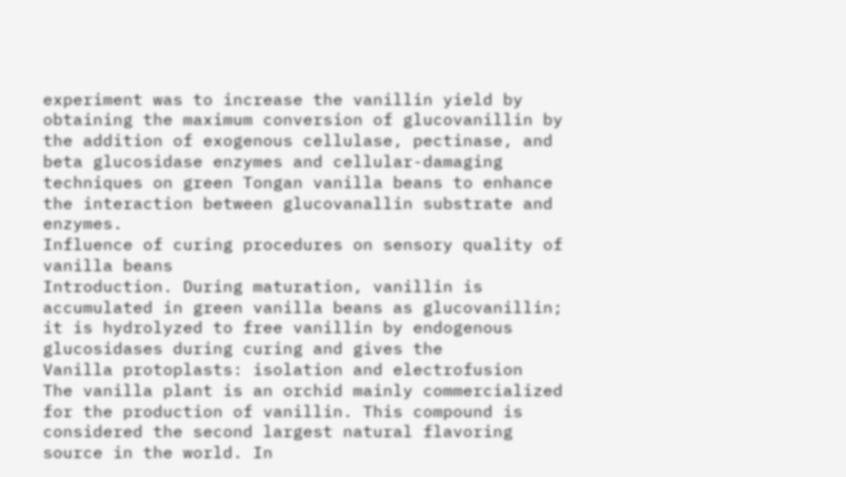experiment was to increase the vanillin yield by obtaining the maximum conversion of glucovanillin by the addition of exogenous cellulase, pectinase, and beta glucosidase enzymes and cellular-damaging techniques on green Tongan vanilla beans to enhance the interaction between glucovanallin substrate and enzymes.
Influence of curing procedures on sensory quality of vanilla beans
Introduction. During maturation, vanillin is accumulated in green vanilla beans as glucovanillin; it is hydrolyzed to free vanillin by endogenous glucosidases during curing and gives the
Vanilla protoplasts: isolation and electrofusion
The vanilla plant is an orchid mainly commercialized for the production of vanillin. This compound is considered the second largest natural flavoring source in the world. In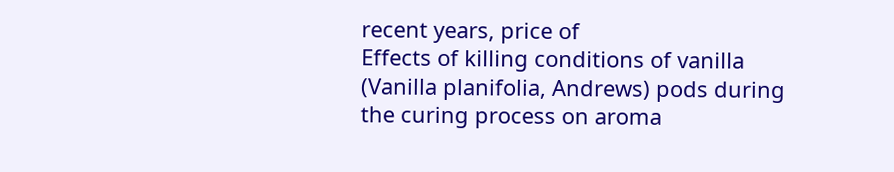recent years, price of
Effects of killing conditions of vanilla (Vanilla planifolia, Andrews) pods during the curing process on aroma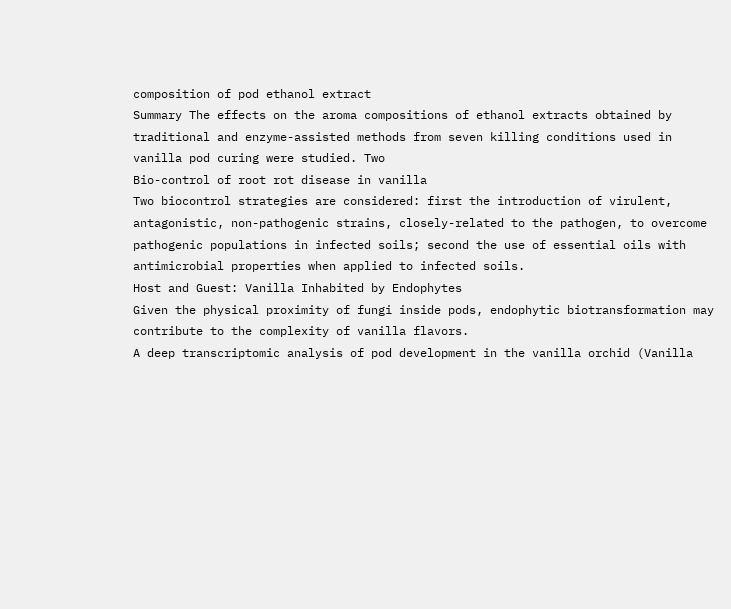composition of pod ethanol extract
Summary The effects on the aroma compositions of ethanol extracts obtained by traditional and enzyme-assisted methods from seven killing conditions used in vanilla pod curing were studied. Two
Bio-control of root rot disease in vanilla
Two biocontrol strategies are considered: first the introduction of virulent, antagonistic, non-pathogenic strains, closely-related to the pathogen, to overcome pathogenic populations in infected soils; second the use of essential oils with antimicrobial properties when applied to infected soils.
Host and Guest: Vanilla Inhabited by Endophytes
Given the physical proximity of fungi inside pods, endophytic biotransformation may contribute to the complexity of vanilla flavors.
A deep transcriptomic analysis of pod development in the vanilla orchid (Vanilla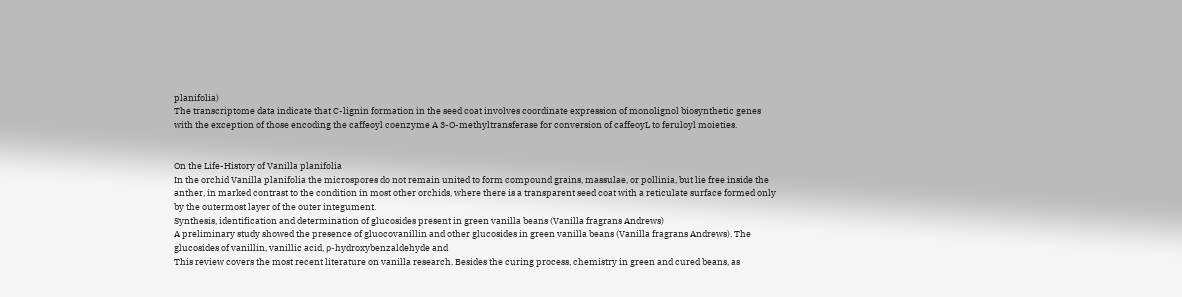planifolia)
The transcriptome data indicate that C-lignin formation in the seed coat involves coordinate expression of monolignol biosynthetic genes with the exception of those encoding the caffeoyl coenzyme A 3-O-methyltransferase for conversion of caffeoyL to feruloyl moieties.


On the Life-History of Vanilla planifolia
In the orchid Vanilla planifolia the microspores do not remain united to form compound grains, massulae, or pollinia, but lie free inside the anther, in marked contrast to the condition in most other orchids, where there is a transparent seed coat with a reticulate surface formed only by the outermost layer of the outer integument.
Synthesis, identification and determination of glucosides present in green vanilla beans (Vanilla fragrans Andrews)
A preliminary study showed the presence of gluocovanillin and other glucosides in green vanilla beans (Vanilla fragrans Andrews). The glucosides of vanillin, vanillic acid, ρ-hydroxybenzaldehyde and
This review covers the most recent literature on vanilla research. Besides the curing process, chemistry in green and cured beans, as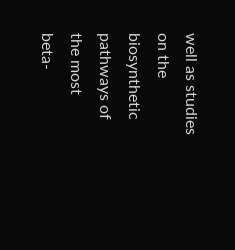well as studies on the biosynthetic pathways of the most
beta-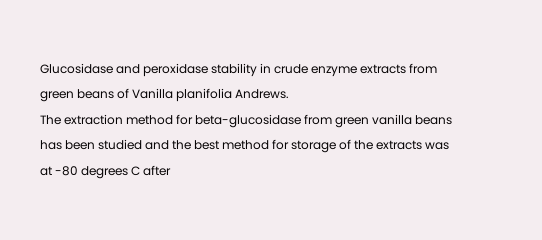Glucosidase and peroxidase stability in crude enzyme extracts from green beans of Vanilla planifolia Andrews.
The extraction method for beta-glucosidase from green vanilla beans has been studied and the best method for storage of the extracts was at -80 degrees C after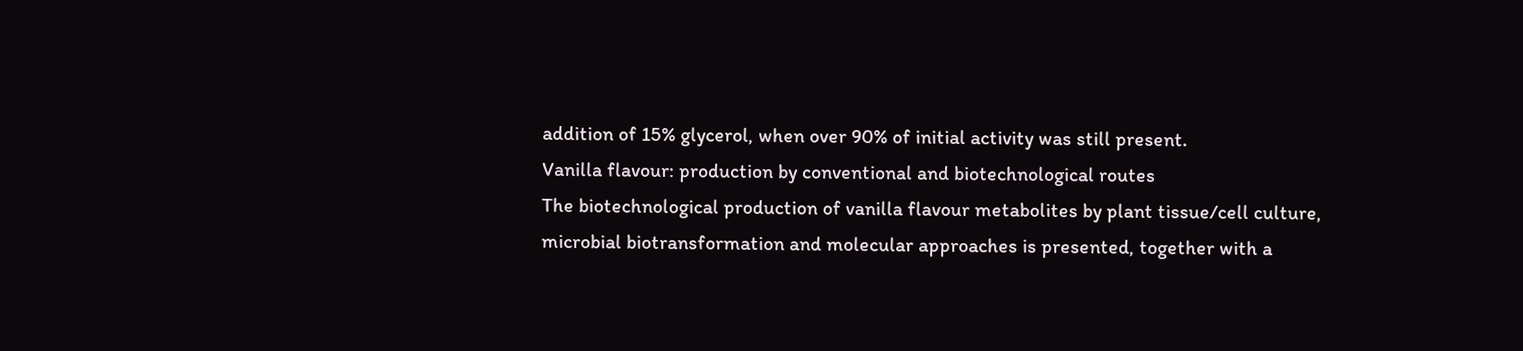addition of 15% glycerol, when over 90% of initial activity was still present.
Vanilla flavour: production by conventional and biotechnological routes
The biotechnological production of vanilla flavour metabolites by plant tissue/cell culture, microbial biotransformation and molecular approaches is presented, together with a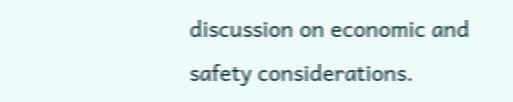discussion on economic and safety considerations.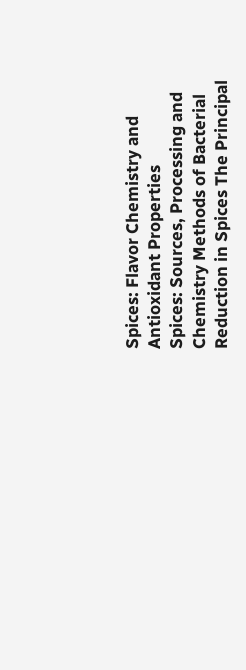Spices: Flavor Chemistry and Antioxidant Properties
Spices: Sources, Processing and Chemistry Methods of Bacterial Reduction in Spices The Principal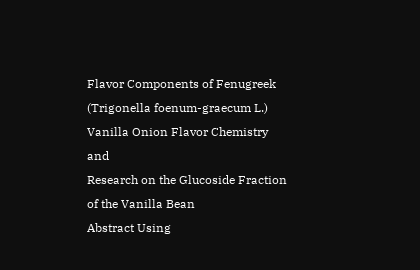Flavor Components of Fenugreek (Trigonella foenum-graecum L.) Vanilla Onion Flavor Chemistry and
Research on the Glucoside Fraction of the Vanilla Bean
Abstract Using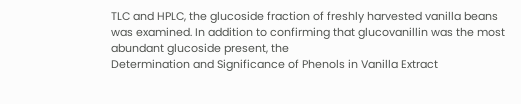TLC and HPLC, the glucoside fraction of freshly harvested vanilla beans was examined. In addition to confirming that glucovanillin was the most abundant glucoside present, the
Determination and Significance of Phenols in Vanilla Extract